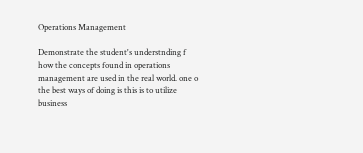Operations Management

Demonstrate the student's understnding f how the concepts found in operations management are used in the real world. one o the best ways of doing is this is to utilize business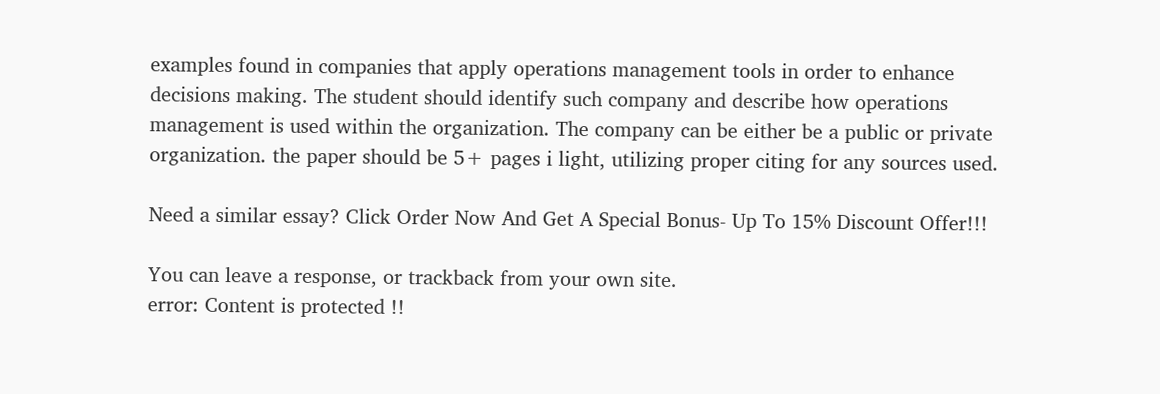examples found in companies that apply operations management tools in order to enhance decisions making. The student should identify such company and describe how operations management is used within the organization. The company can be either be a public or private organization. the paper should be 5+ pages i light, utilizing proper citing for any sources used.

Need a similar essay? Click Order Now And Get A Special Bonus- Up To 15% Discount Offer!!!

You can leave a response, or trackback from your own site.
error: Content is protected !!